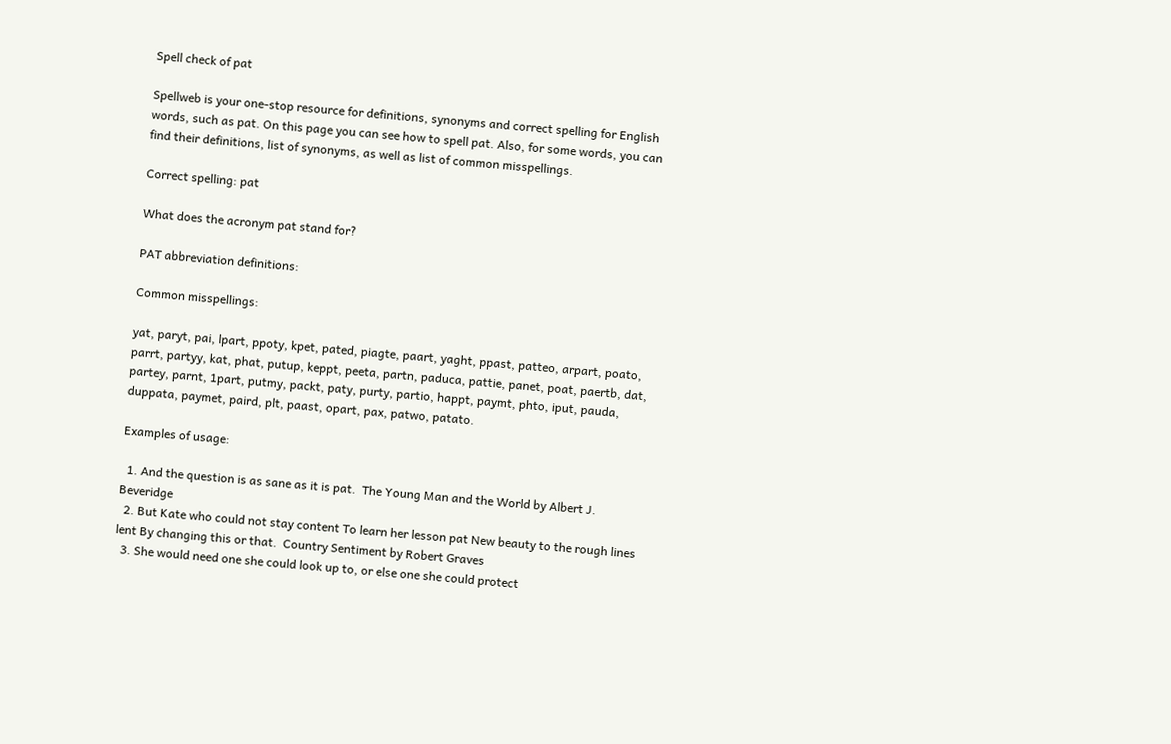Spell check of pat

Spellweb is your one-stop resource for definitions, synonyms and correct spelling for English words, such as pat. On this page you can see how to spell pat. Also, for some words, you can find their definitions, list of synonyms, as well as list of common misspellings.

Correct spelling: pat

What does the acronym pat stand for?

PAT abbreviation definitions:

Common misspellings:

yat, paryt, pai, lpart, ppoty, kpet, pated, piagte, paart, yaght, ppast, patteo, arpart, poato, parrt, partyy, kat, phat, putup, keppt, peeta, partn, paduca, pattie, panet, poat, paertb, dat, partey, parnt, 1part, putmy, packt, paty, purty, partio, happt, paymt, phto, iput, pauda, duppata, paymet, paird, plt, paast, opart, pax, patwo, patato.

Examples of usage:

  1. And the question is as sane as it is pat.  The Young Man and the World by Albert J. Beveridge
  2. But Kate who could not stay content To learn her lesson pat New beauty to the rough lines lent By changing this or that.  Country Sentiment by Robert Graves
  3. She would need one she could look up to, or else one she could protect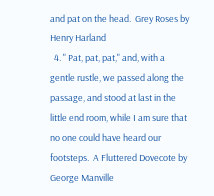and pat on the head.  Grey Roses by Henry Harland
  4. " Pat, pat, pat," and, with a gentle rustle, we passed along the passage, and stood at last in the little end room, while I am sure that no one could have heard our footsteps.  A Fluttered Dovecote by George Manville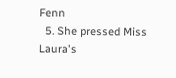Fenn
  5. She pressed Miss Laura's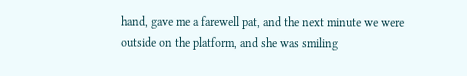hand, gave me a farewell pat, and the next minute we were outside on the platform, and she was smiling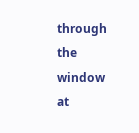through the window at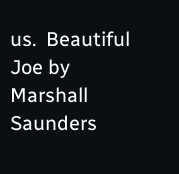us.  Beautiful Joe by Marshall Saunders